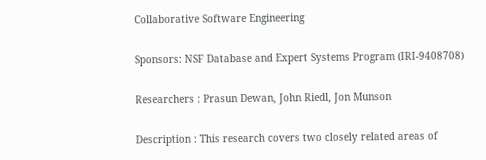Collaborative Software Engineering

Sponsors: NSF Database and Expert Systems Program (IRI-9408708)

Researchers : Prasun Dewan, John Riedl, Jon Munson

Description : This research covers two closely related areas of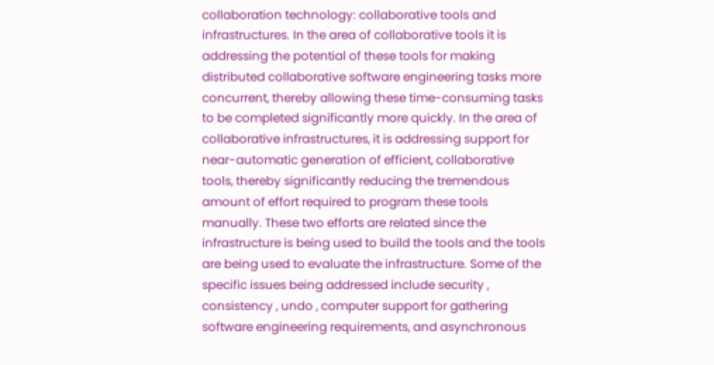collaboration technology: collaborative tools and infrastructures. In the area of collaborative tools it is addressing the potential of these tools for making distributed collaborative software engineering tasks more concurrent, thereby allowing these time-consuming tasks to be completed significantly more quickly. In the area of collaborative infrastructures, it is addressing support for near-automatic generation of efficient, collaborative tools, thereby significantly reducing the tremendous amount of effort required to program these tools manually. These two efforts are related since the infrastructure is being used to build the tools and the tools are being used to evaluate the infrastructure. Some of the specific issues being addressed include security , consistency , undo , computer support for gathering software engineering requirements, and asynchronous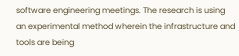software engineering meetings. The research is using an experimental method wherein the infrastructure and tools are being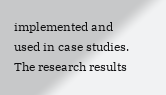implemented and used in case studies. The research results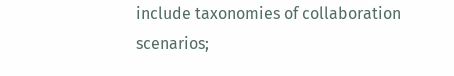include taxonomies of collaboration scenarios;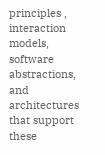principles , interaction models, software abstractions, and architectures that support these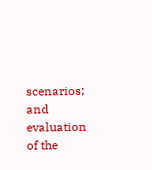scenarios; and evaluation of the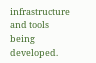infrastructure and tools being developed.